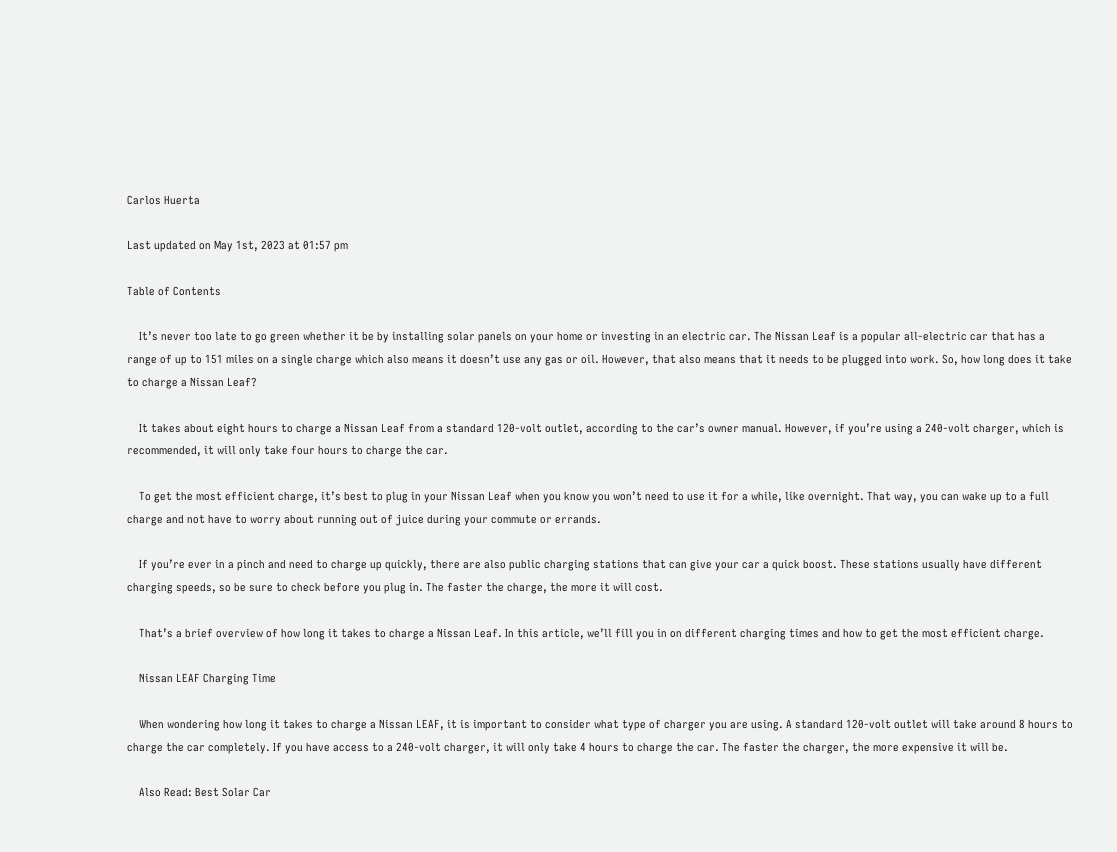Carlos Huerta

Last updated on May 1st, 2023 at 01:57 pm

Table of Contents

    It’s never too late to go green whether it be by installing solar panels on your home or investing in an electric car. The Nissan Leaf is a popular all-electric car that has a range of up to 151 miles on a single charge which also means it doesn’t use any gas or oil. However, that also means that it needs to be plugged into work. So, how long does it take to charge a Nissan Leaf?

    It takes about eight hours to charge a Nissan Leaf from a standard 120-volt outlet, according to the car’s owner manual. However, if you’re using a 240-volt charger, which is recommended, it will only take four hours to charge the car.

    To get the most efficient charge, it’s best to plug in your Nissan Leaf when you know you won’t need to use it for a while, like overnight. That way, you can wake up to a full charge and not have to worry about running out of juice during your commute or errands.

    If you’re ever in a pinch and need to charge up quickly, there are also public charging stations that can give your car a quick boost. These stations usually have different charging speeds, so be sure to check before you plug in. The faster the charge, the more it will cost.

    That’s a brief overview of how long it takes to charge a Nissan Leaf. In this article, we’ll fill you in on different charging times and how to get the most efficient charge.

    Nissan LEAF Charging Time

    When wondering how long it takes to charge a Nissan LEAF, it is important to consider what type of charger you are using. A standard 120-volt outlet will take around 8 hours to charge the car completely. If you have access to a 240-volt charger, it will only take 4 hours to charge the car. The faster the charger, the more expensive it will be.

    Also Read: Best Solar Car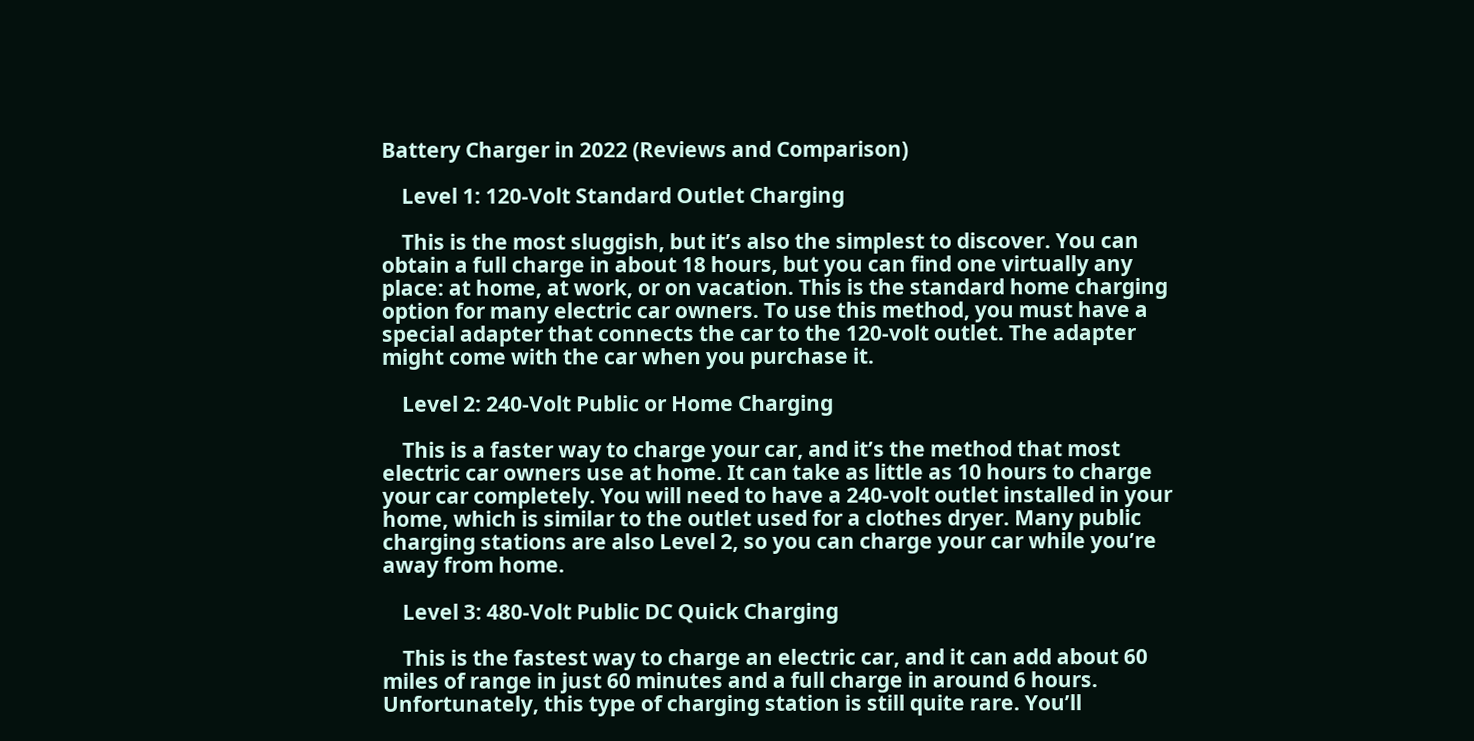Battery Charger in 2022 (Reviews and Comparison)

    Level 1: 120-Volt Standard Outlet Charging

    This is the most sluggish, but it’s also the simplest to discover. You can obtain a full charge in about 18 hours, but you can find one virtually any place: at home, at work, or on vacation. This is the standard home charging option for many electric car owners. To use this method, you must have a special adapter that connects the car to the 120-volt outlet. The adapter might come with the car when you purchase it.

    Level 2: 240-Volt Public or Home Charging

    This is a faster way to charge your car, and it’s the method that most electric car owners use at home. It can take as little as 10 hours to charge your car completely. You will need to have a 240-volt outlet installed in your home, which is similar to the outlet used for a clothes dryer. Many public charging stations are also Level 2, so you can charge your car while you’re away from home.

    Level 3: 480-Volt Public DC Quick Charging

    This is the fastest way to charge an electric car, and it can add about 60 miles of range in just 60 minutes and a full charge in around 6 hours. Unfortunately, this type of charging station is still quite rare. You’ll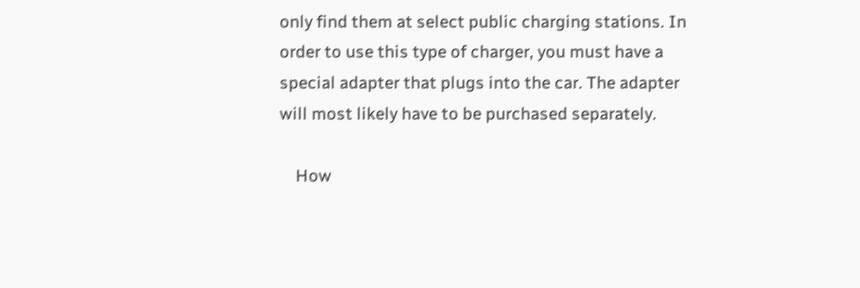only find them at select public charging stations. In order to use this type of charger, you must have a special adapter that plugs into the car. The adapter will most likely have to be purchased separately.

    How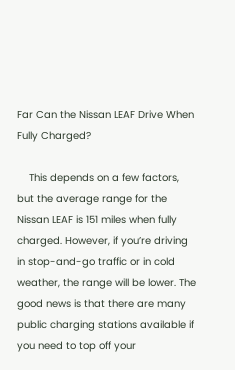Far Can the Nissan LEAF Drive When Fully Charged?

    This depends on a few factors, but the average range for the Nissan LEAF is 151 miles when fully charged. However, if you’re driving in stop-and-go traffic or in cold weather, the range will be lower. The good news is that there are many public charging stations available if you need to top off your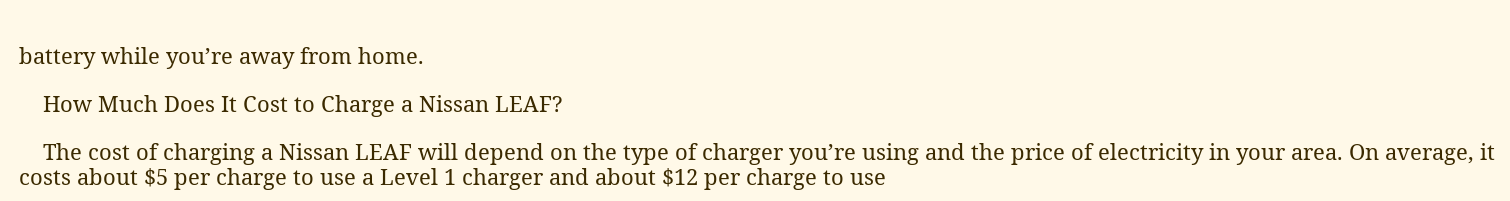battery while you’re away from home.

    How Much Does It Cost to Charge a Nissan LEAF?

    The cost of charging a Nissan LEAF will depend on the type of charger you’re using and the price of electricity in your area. On average, it costs about $5 per charge to use a Level 1 charger and about $12 per charge to use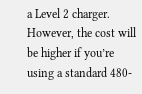a Level 2 charger. However, the cost will be higher if you’re using a standard 480-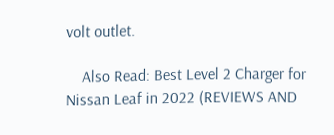volt outlet.

    Also Read: Best Level 2 Charger for Nissan Leaf in 2022 (REVIEWS AND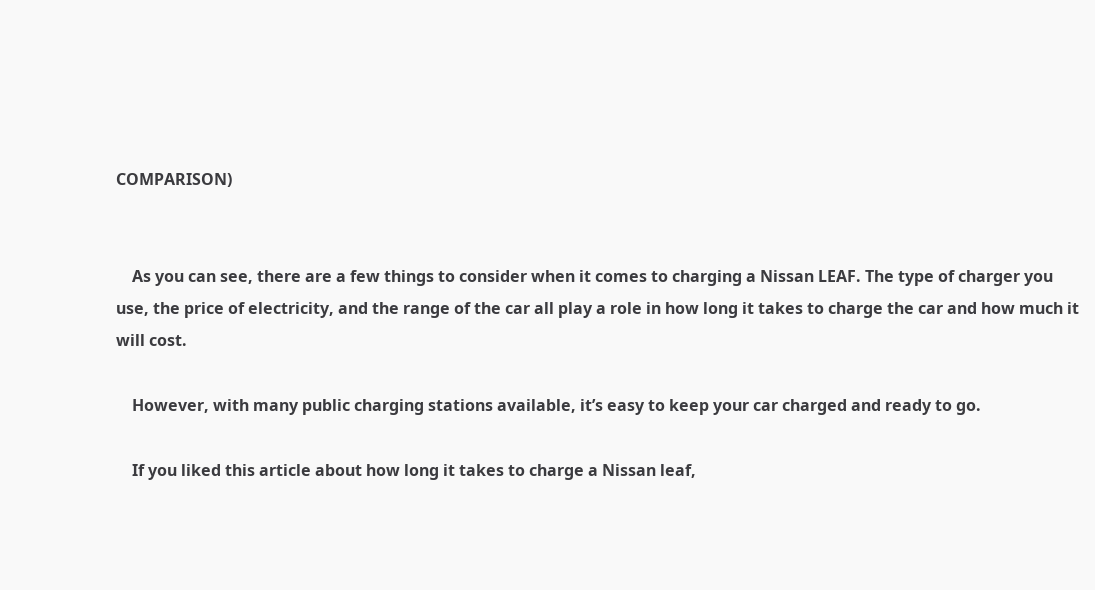COMPARISON)


    As you can see, there are a few things to consider when it comes to charging a Nissan LEAF. The type of charger you use, the price of electricity, and the range of the car all play a role in how long it takes to charge the car and how much it will cost.

    However, with many public charging stations available, it’s easy to keep your car charged and ready to go.

    If you liked this article about how long it takes to charge a Nissan leaf,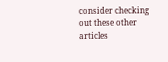consider checking out these other articles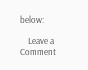below:

    Leave a Comment